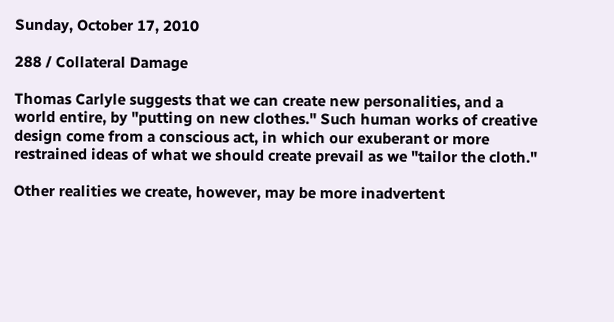Sunday, October 17, 2010

288 / Collateral Damage

Thomas Carlyle suggests that we can create new personalities, and a world entire, by "putting on new clothes." Such human works of creative design come from a conscious act, in which our exuberant or more restrained ideas of what we should create prevail as we "tailor the cloth."

Other realities we create, however, may be more inadvertent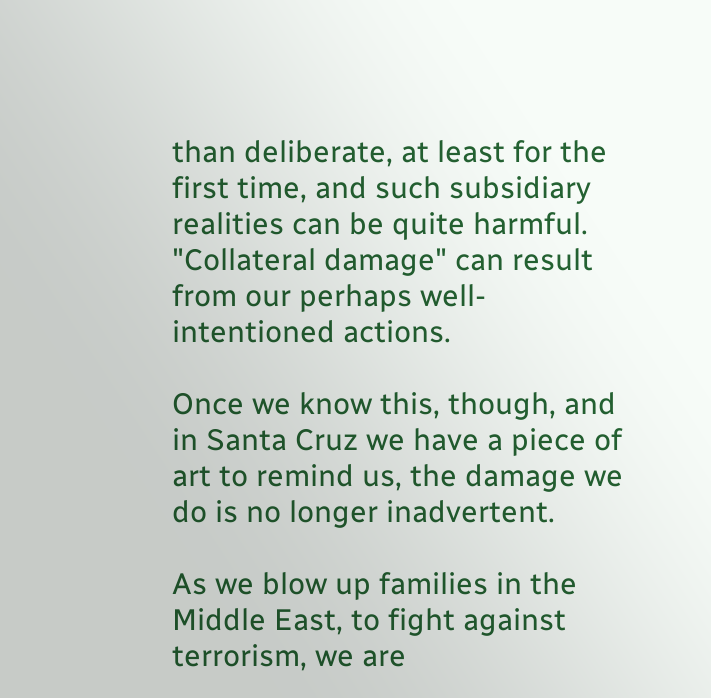than deliberate, at least for the first time, and such subsidiary realities can be quite harmful. "Collateral damage" can result from our perhaps well-intentioned actions.

Once we know this, though, and in Santa Cruz we have a piece of art to remind us, the damage we do is no longer inadvertent.

As we blow up families in the Middle East, to fight against terrorism, we are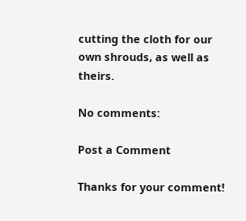cutting the cloth for our own shrouds, as well as theirs.

No comments:

Post a Comment

Thanks for your comment!